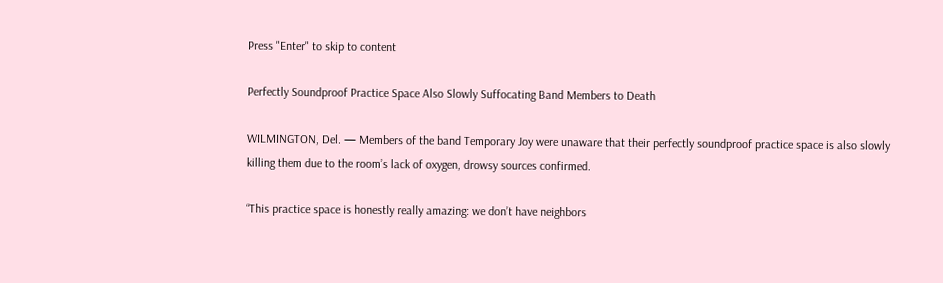Press "Enter" to skip to content

Perfectly Soundproof Practice Space Also Slowly Suffocating Band Members to Death

WILMINGTON, Del. — Members of the band Temporary Joy were unaware that their perfectly soundproof practice space is also slowly killing them due to the room’s lack of oxygen, drowsy sources confirmed.

“This practice space is honestly really amazing: we don’t have neighbors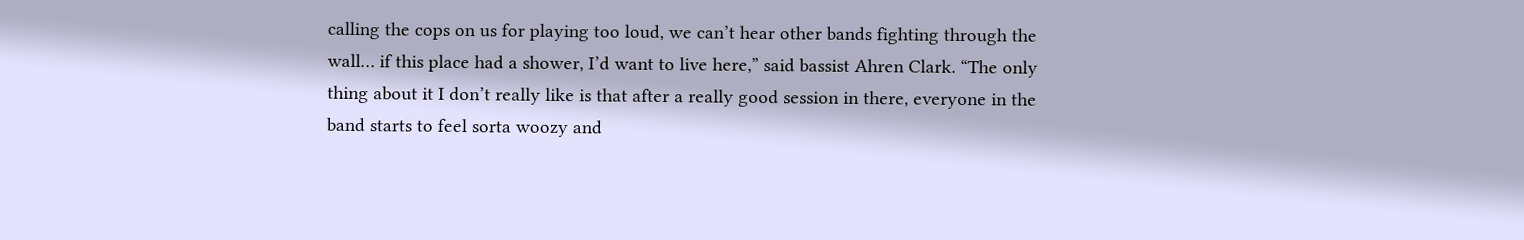calling the cops on us for playing too loud, we can’t hear other bands fighting through the wall… if this place had a shower, I’d want to live here,” said bassist Ahren Clark. “The only thing about it I don’t really like is that after a really good session in there, everyone in the band starts to feel sorta woozy and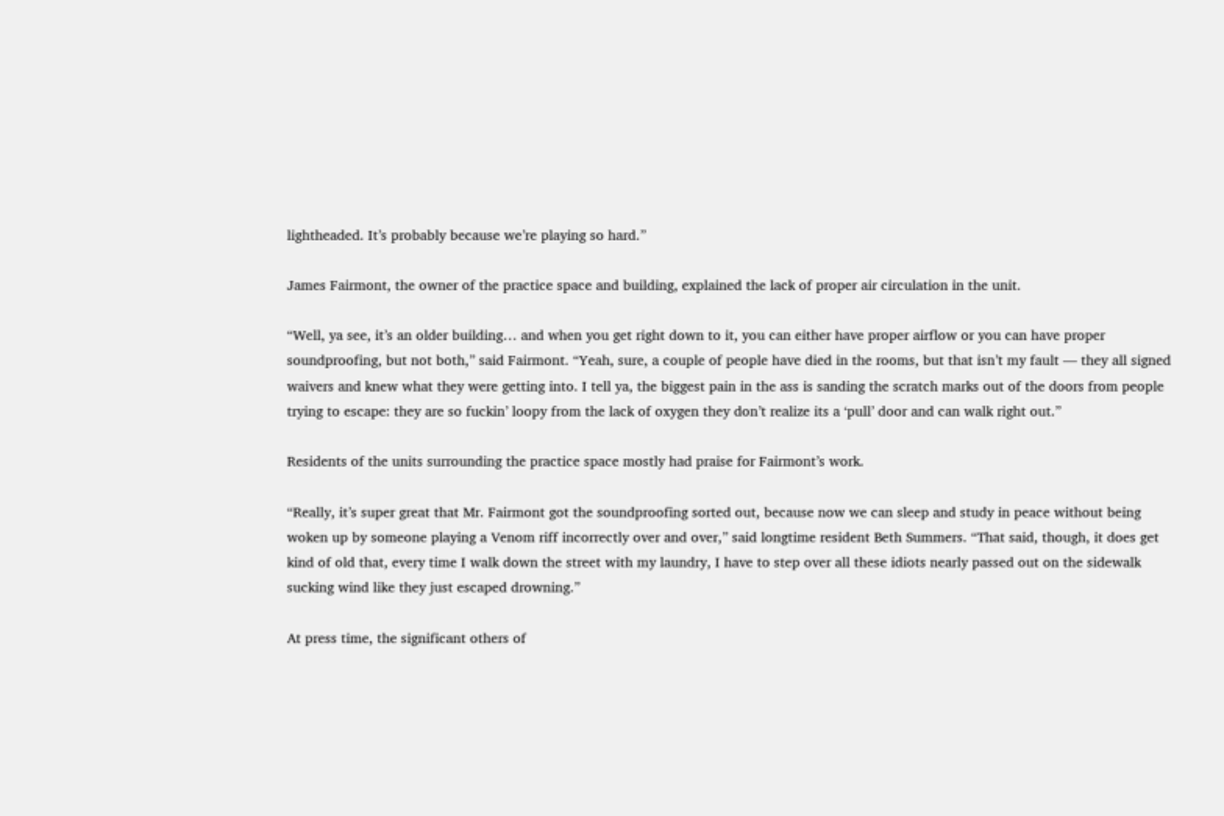lightheaded. It’s probably because we’re playing so hard.”

James Fairmont, the owner of the practice space and building, explained the lack of proper air circulation in the unit.

“Well, ya see, it’s an older building… and when you get right down to it, you can either have proper airflow or you can have proper soundproofing, but not both,” said Fairmont. “Yeah, sure, a couple of people have died in the rooms, but that isn’t my fault — they all signed waivers and knew what they were getting into. I tell ya, the biggest pain in the ass is sanding the scratch marks out of the doors from people trying to escape: they are so fuckin’ loopy from the lack of oxygen they don’t realize its a ‘pull’ door and can walk right out.”

Residents of the units surrounding the practice space mostly had praise for Fairmont’s work.

“Really, it’s super great that Mr. Fairmont got the soundproofing sorted out, because now we can sleep and study in peace without being woken up by someone playing a Venom riff incorrectly over and over,” said longtime resident Beth Summers. “That said, though, it does get kind of old that, every time I walk down the street with my laundry, I have to step over all these idiots nearly passed out on the sidewalk sucking wind like they just escaped drowning.”

At press time, the significant others of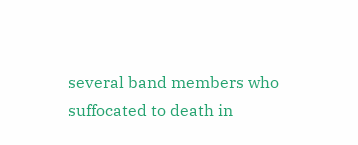several band members who suffocated to death in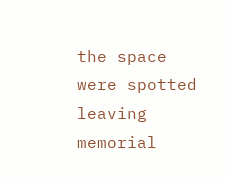the space were spotted leaving memorial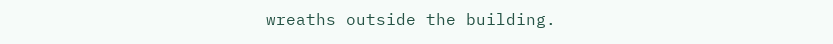wreaths outside the building.